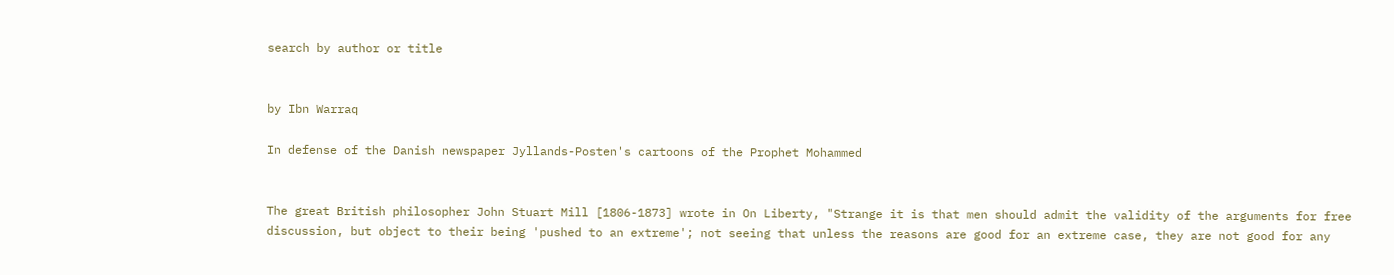search by author or title


by Ibn Warraq

In defense of the Danish newspaper Jyllands-Posten's cartoons of the Prophet Mohammed


The great British philosopher John Stuart Mill [1806-1873] wrote in On Liberty, "Strange it is that men should admit the validity of the arguments for free discussion, but object to their being 'pushed to an extreme'; not seeing that unless the reasons are good for an extreme case, they are not good for any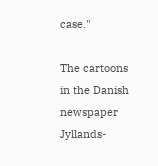case."

The cartoons in the Danish newspaper Jyllands-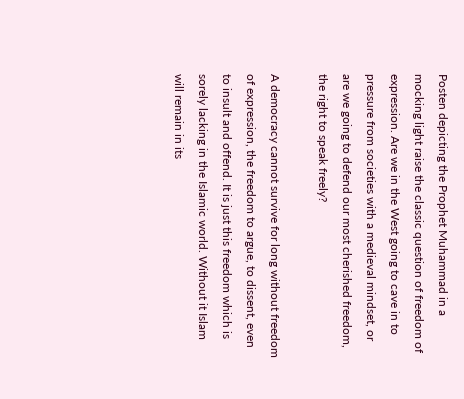Posten depicting the Prophet Muhammad in a mocking light raise the classic question of freedom of expression. Are we in the West going to cave in to pressure from societies with a medieval mindset, or are we going to defend our most cherished freedom, the right to speak freely?

A democracy cannot survive for long without freedom of expression, the freedom to argue, to dissent, even to insult and offend. It is just this freedom which is sorely lacking in the Islamic world. Without it Islam will remain in its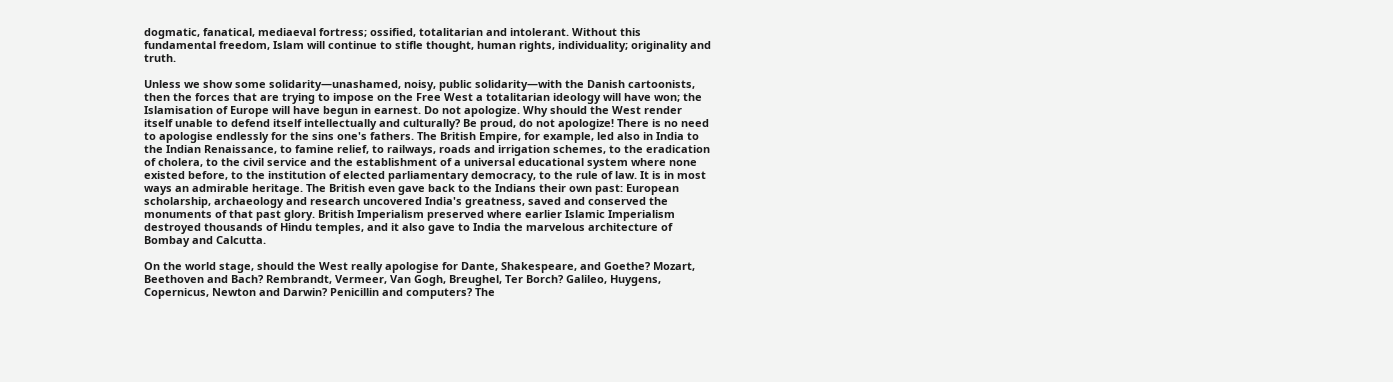dogmatic, fanatical, mediaeval fortress; ossified, totalitarian and intolerant. Without this fundamental freedom, Islam will continue to stifle thought, human rights, individuality; originality and truth.

Unless we show some solidarity—unashamed, noisy, public solidarity—with the Danish cartoonists, then the forces that are trying to impose on the Free West a totalitarian ideology will have won; the Islamisation of Europe will have begun in earnest. Do not apologize. Why should the West render itself unable to defend itself intellectually and culturally? Be proud, do not apologize! There is no need to apologise endlessly for the sins one's fathers. The British Empire, for example, led also in India to the Indian Renaissance, to famine relief, to railways, roads and irrigation schemes, to the eradication of cholera, to the civil service and the establishment of a universal educational system where none existed before, to the institution of elected parliamentary democracy, to the rule of law. It is in most ways an admirable heritage. The British even gave back to the Indians their own past: European scholarship, archaeology and research uncovered India's greatness, saved and conserved the monuments of that past glory. British Imperialism preserved where earlier Islamic Imperialism destroyed thousands of Hindu temples, and it also gave to India the marvelous architecture of Bombay and Calcutta.

On the world stage, should the West really apologise for Dante, Shakespeare, and Goethe? Mozart, Beethoven and Bach? Rembrandt, Vermeer, Van Gogh, Breughel, Ter Borch? Galileo, Huygens, Copernicus, Newton and Darwin? Penicillin and computers? The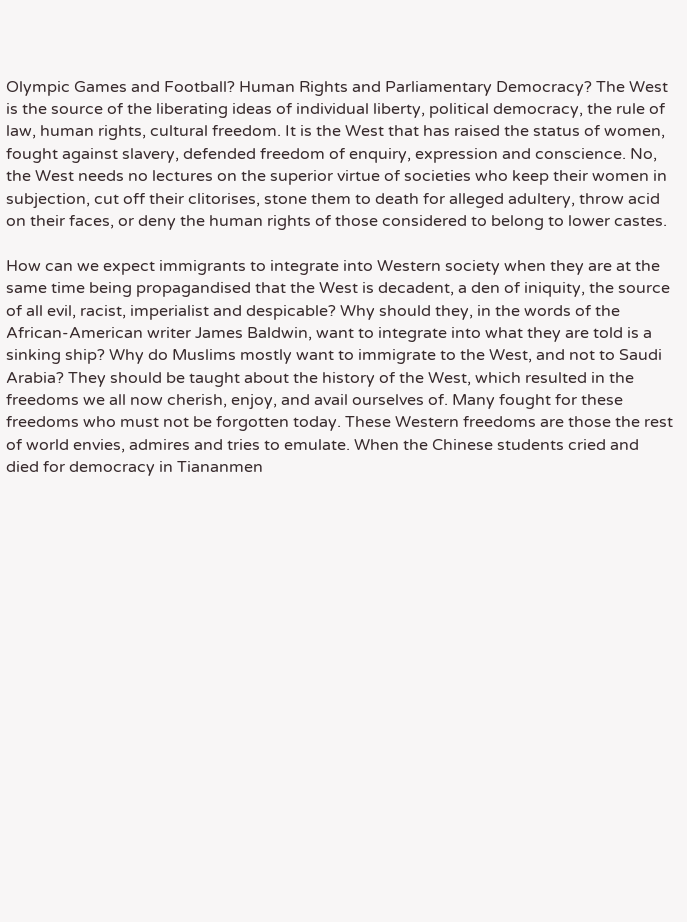Olympic Games and Football? Human Rights and Parliamentary Democracy? The West is the source of the liberating ideas of individual liberty, political democracy, the rule of law, human rights, cultural freedom. It is the West that has raised the status of women, fought against slavery, defended freedom of enquiry, expression and conscience. No, the West needs no lectures on the superior virtue of societies who keep their women in subjection, cut off their clitorises, stone them to death for alleged adultery, throw acid on their faces, or deny the human rights of those considered to belong to lower castes.

How can we expect immigrants to integrate into Western society when they are at the same time being propagandised that the West is decadent, a den of iniquity, the source of all evil, racist, imperialist and despicable? Why should they, in the words of the African-American writer James Baldwin, want to integrate into what they are told is a sinking ship? Why do Muslims mostly want to immigrate to the West, and not to Saudi Arabia? They should be taught about the history of the West, which resulted in the freedoms we all now cherish, enjoy, and avail ourselves of. Many fought for these freedoms who must not be forgotten today. These Western freedoms are those the rest of world envies, admires and tries to emulate. When the Chinese students cried and died for democracy in Tiananmen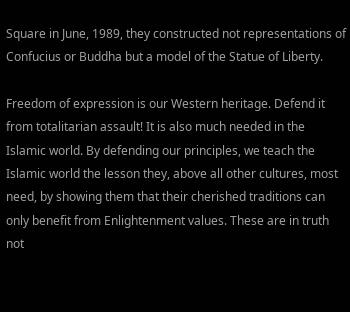Square in June, 1989, they constructed not representations of Confucius or Buddha but a model of the Statue of Liberty.

Freedom of expression is our Western heritage. Defend it from totalitarian assault! It is also much needed in the Islamic world. By defending our principles, we teach the Islamic world the lesson they, above all other cultures, most need, by showing them that their cherished traditions can only benefit from Enlightenment values. These are in truth not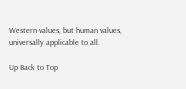Western values, but human values, universally applicable to all.

Up Back to Top